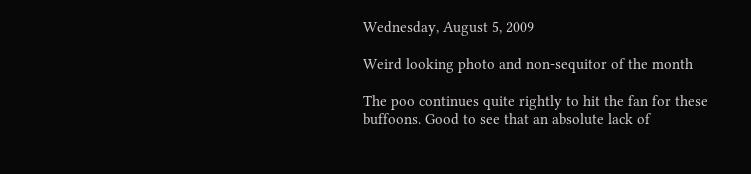Wednesday, August 5, 2009

Weird looking photo and non-sequitor of the month

The poo continues quite rightly to hit the fan for these buffoons. Good to see that an absolute lack of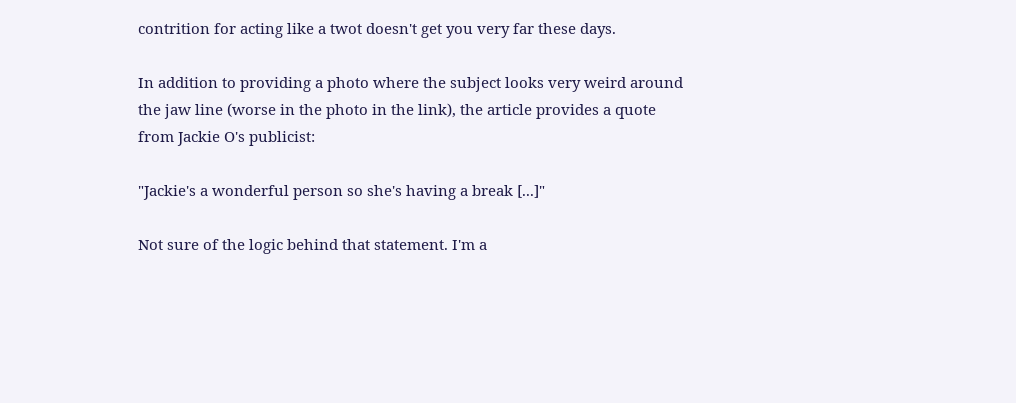contrition for acting like a twot doesn't get you very far these days.

In addition to providing a photo where the subject looks very weird around the jaw line (worse in the photo in the link), the article provides a quote from Jackie O's publicist:

"Jackie's a wonderful person so she's having a break [...]"

Not sure of the logic behind that statement. I'm a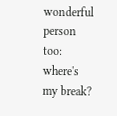wonderful person too: where's my break?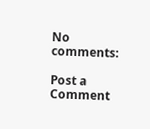No comments:

Post a Comment